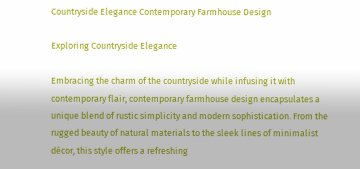Countryside Elegance Contemporary Farmhouse Design

Exploring Countryside Elegance

Embracing the charm of the countryside while infusing it with contemporary flair, contemporary farmhouse design encapsulates a unique blend of rustic simplicity and modern sophistication. From the rugged beauty of natural materials to the sleek lines of minimalist décor, this style offers a refreshing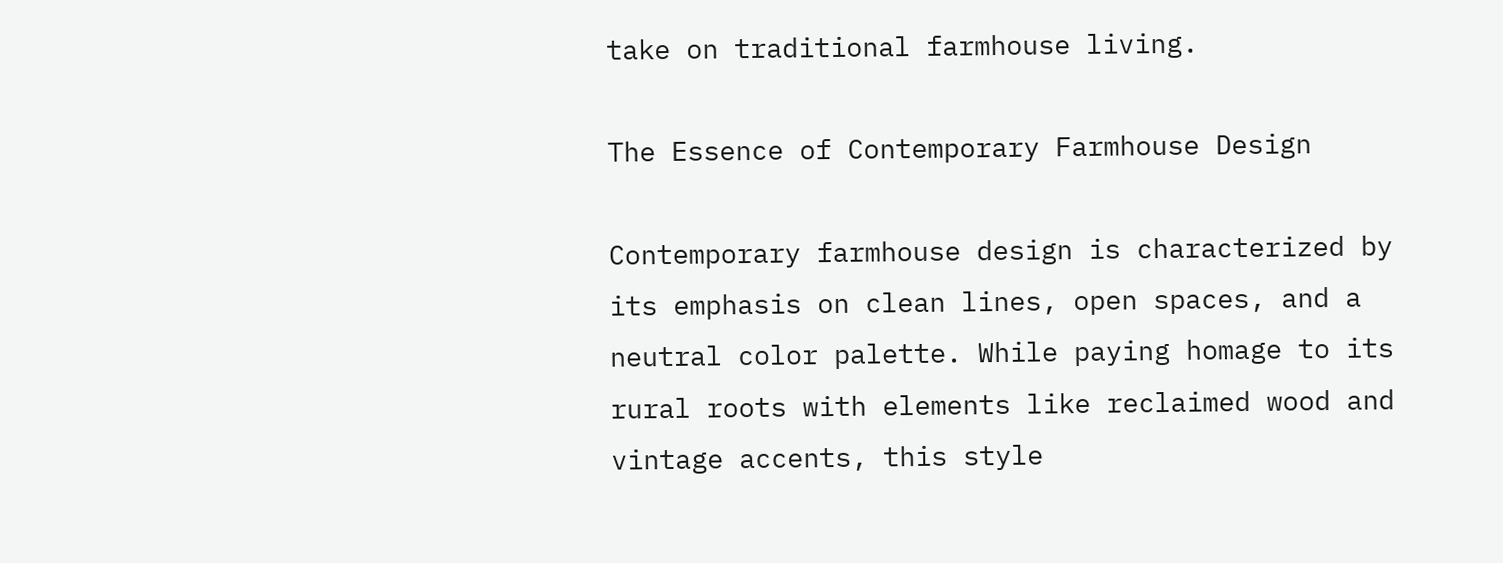take on traditional farmhouse living.

The Essence of Contemporary Farmhouse Design

Contemporary farmhouse design is characterized by its emphasis on clean lines, open spaces, and a neutral color palette. While paying homage to its rural roots with elements like reclaimed wood and vintage accents, this style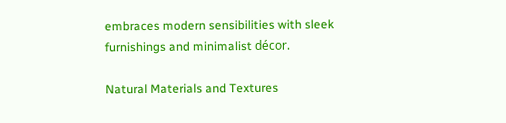embraces modern sensibilities with sleek furnishings and minimalist décor.

Natural Materials and Textures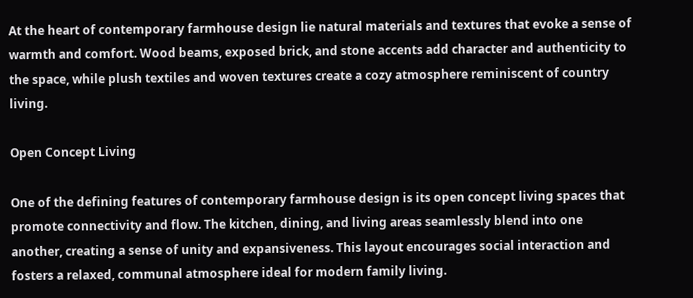At the heart of contemporary farmhouse design lie natural materials and textures that evoke a sense of warmth and comfort. Wood beams, exposed brick, and stone accents add character and authenticity to the space, while plush textiles and woven textures create a cozy atmosphere reminiscent of country living.

Open Concept Living

One of the defining features of contemporary farmhouse design is its open concept living spaces that promote connectivity and flow. The kitchen, dining, and living areas seamlessly blend into one another, creating a sense of unity and expansiveness. This layout encourages social interaction and fosters a relaxed, communal atmosphere ideal for modern family living.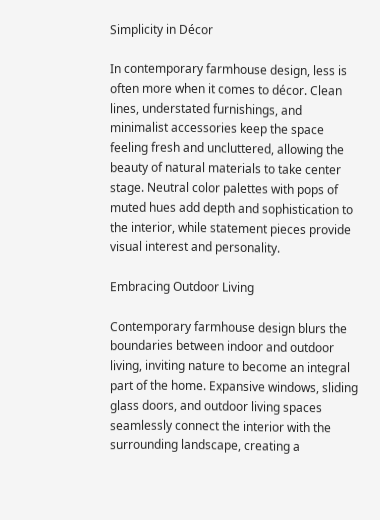Simplicity in Décor

In contemporary farmhouse design, less is often more when it comes to décor. Clean lines, understated furnishings, and minimalist accessories keep the space feeling fresh and uncluttered, allowing the beauty of natural materials to take center stage. Neutral color palettes with pops of muted hues add depth and sophistication to the interior, while statement pieces provide visual interest and personality.

Embracing Outdoor Living

Contemporary farmhouse design blurs the boundaries between indoor and outdoor living, inviting nature to become an integral part of the home. Expansive windows, sliding glass doors, and outdoor living spaces seamlessly connect the interior with the surrounding landscape, creating a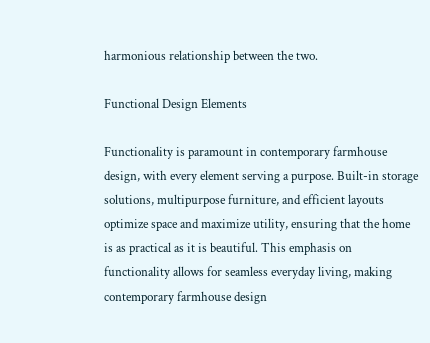harmonious relationship between the two.

Functional Design Elements

Functionality is paramount in contemporary farmhouse design, with every element serving a purpose. Built-in storage solutions, multipurpose furniture, and efficient layouts optimize space and maximize utility, ensuring that the home is as practical as it is beautiful. This emphasis on functionality allows for seamless everyday living, making contemporary farmhouse design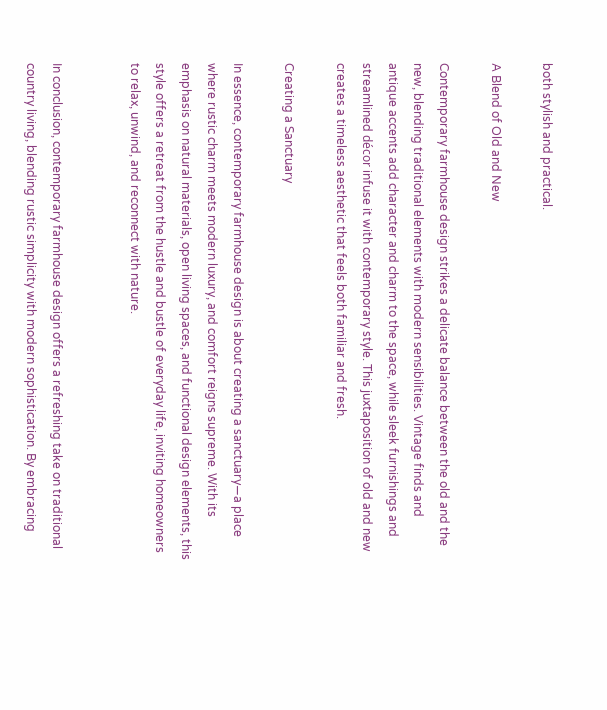both stylish and practical.

A Blend of Old and New

Contemporary farmhouse design strikes a delicate balance between the old and the new, blending traditional elements with modern sensibilities. Vintage finds and antique accents add character and charm to the space, while sleek furnishings and streamlined décor infuse it with contemporary style. This juxtaposition of old and new creates a timeless aesthetic that feels both familiar and fresh.

Creating a Sanctuary

In essence, contemporary farmhouse design is about creating a sanctuary—a place where rustic charm meets modern luxury, and comfort reigns supreme. With its emphasis on natural materials, open living spaces, and functional design elements, this style offers a retreat from the hustle and bustle of everyday life, inviting homeowners to relax, unwind, and reconnect with nature.


In conclusion, contemporary farmhouse design offers a refreshing take on traditional country living, blending rustic simplicity with modern sophistication. By embracing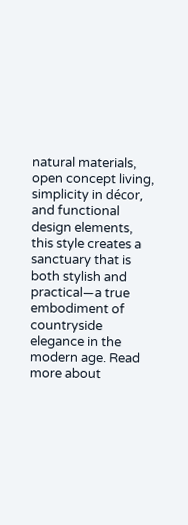natural materials, open concept living, simplicity in décor, and functional design elements, this style creates a sanctuary that is both stylish and practical—a true embodiment of countryside elegance in the modern age. Read more about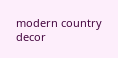modern country decor